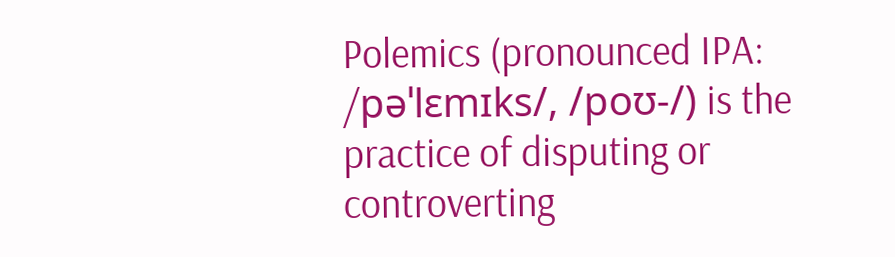Polemics (pronounced IPA: /pəˈlɛmɪks/, /poʊ-/) is the practice of disputing or controverting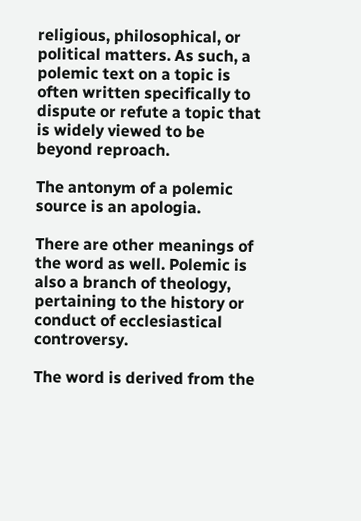religious, philosophical, or political matters. As such, a polemic text on a topic is often written specifically to dispute or refute a topic that is widely viewed to be beyond reproach.

The antonym of a polemic source is an apologia.

There are other meanings of the word as well. Polemic is also a branch of theology, pertaining to the history or conduct of ecclesiastical controversy.

The word is derived from the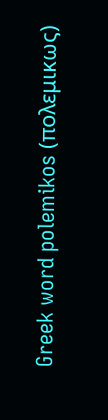Greek word polemikos (πολεμικως)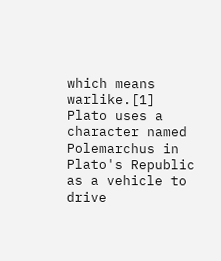which means warlike.[1] Plato uses a character named Polemarchus in Plato's Republic as a vehicle to drive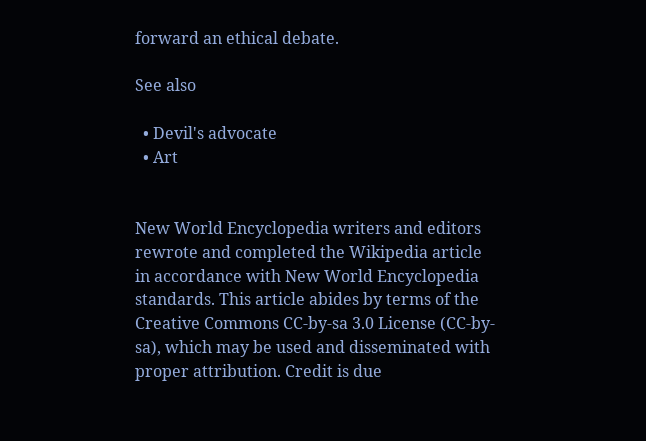forward an ethical debate.

See also

  • Devil's advocate
  • Art


New World Encyclopedia writers and editors rewrote and completed the Wikipedia article in accordance with New World Encyclopedia standards. This article abides by terms of the Creative Commons CC-by-sa 3.0 License (CC-by-sa), which may be used and disseminated with proper attribution. Credit is due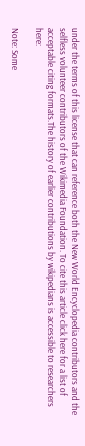under the terms of this license that can reference both the New World Encyclopedia contributors and the selfless volunteer contributors of the Wikimedia Foundation. To cite this article click here for a list of acceptable citing formats.The history of earlier contributions by wikipedians is accessible to researchers here:

Note: Some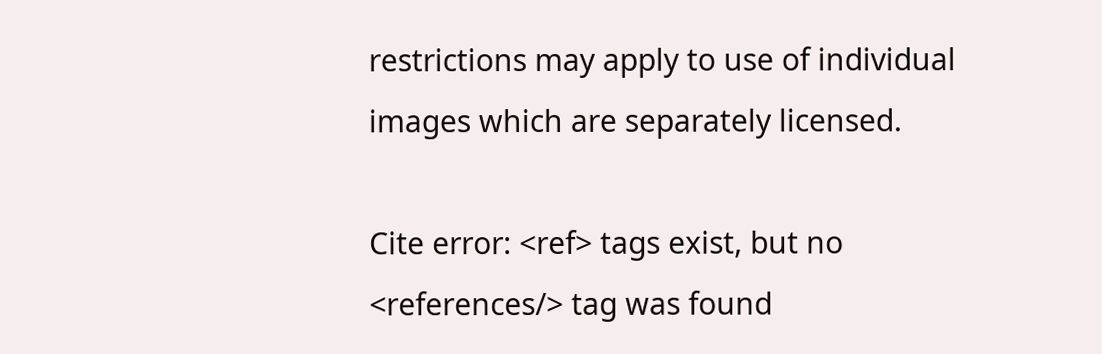restrictions may apply to use of individual images which are separately licensed.

Cite error: <ref> tags exist, but no <references/> tag was found